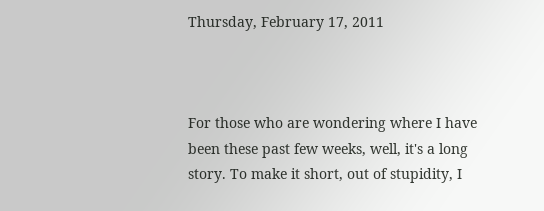Thursday, February 17, 2011



For those who are wondering where I have been these past few weeks, well, it's a long story. To make it short, out of stupidity, I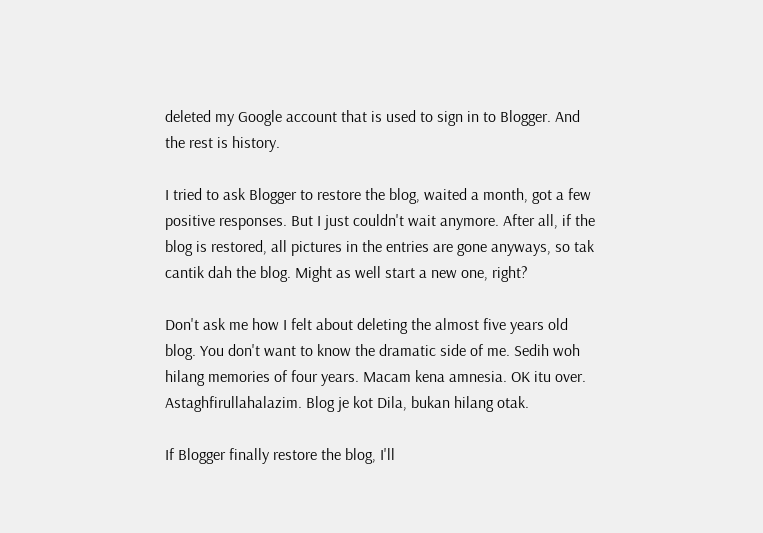deleted my Google account that is used to sign in to Blogger. And the rest is history.

I tried to ask Blogger to restore the blog, waited a month, got a few positive responses. But I just couldn't wait anymore. After all, if the blog is restored, all pictures in the entries are gone anyways, so tak cantik dah the blog. Might as well start a new one, right?

Don't ask me how I felt about deleting the almost five years old blog. You don't want to know the dramatic side of me. Sedih woh hilang memories of four years. Macam kena amnesia. OK itu over. Astaghfirullahalazim. Blog je kot Dila, bukan hilang otak.

If Blogger finally restore the blog, I'll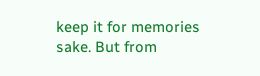keep it for memories sake. But from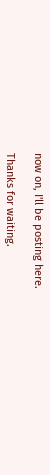now on, I'll be posting here.

Thanks for waiting.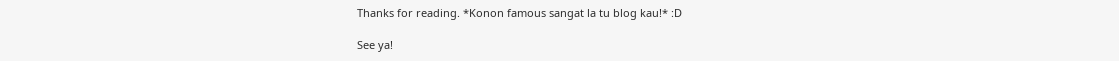Thanks for reading. *Konon famous sangat la tu blog kau!* :D

See ya!